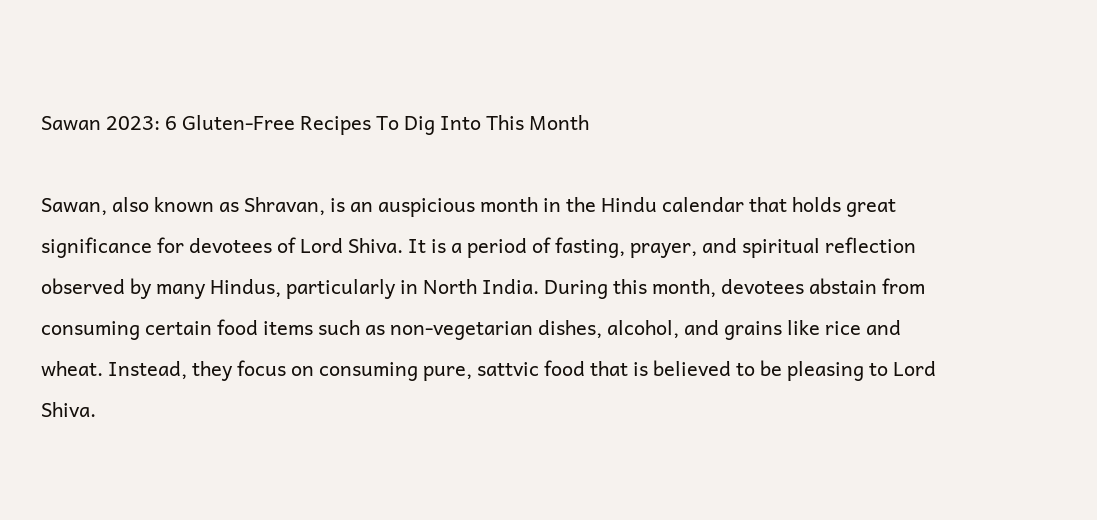Sawan 2023: 6 Gluten-Free Recipes To Dig Into This Month

Sawan, also known as Shravan, is an auspicious month in the Hindu calendar that holds great significance for devotees of Lord Shiva. It is a period of fasting, prayer, and spiritual reflection observed by many Hindus, particularly in North India. During this month, devotees abstain from consuming certain food items such as non-vegetarian dishes, alcohol, and grains like rice and wheat. Instead, they focus on consuming pure, sattvic food that is believed to be pleasing to Lord Shiva.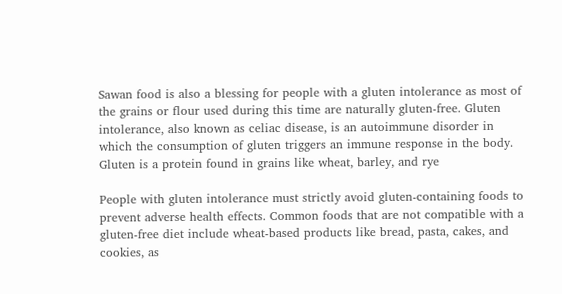Sawan food is also a blessing for people with a gluten intolerance as most of the grains or flour used during this time are naturally gluten-free. Gluten intolerance, also known as celiac disease, is an autoimmune disorder in which the consumption of gluten triggers an immune response in the body. Gluten is a protein found in grains like wheat, barley, and rye

People with gluten intolerance must strictly avoid gluten-containing foods to prevent adverse health effects. Common foods that are not compatible with a gluten-free diet include wheat-based products like bread, pasta, cakes, and cookies, as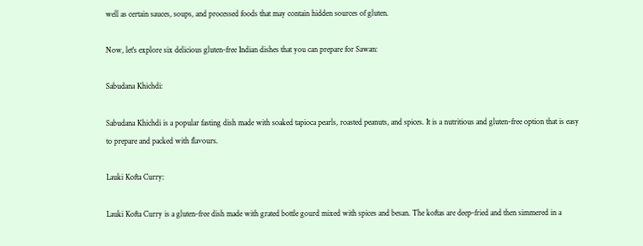well as certain sauces, soups, and processed foods that may contain hidden sources of gluten.

Now, let's explore six delicious gluten-free Indian dishes that you can prepare for Sawan:

Sabudana Khichdi:

Sabudana Khichdi is a popular fasting dish made with soaked tapioca pearls, roasted peanuts, and spices. It is a nutritious and gluten-free option that is easy to prepare and packed with flavours.

Lauki Kofta Curry:

Lauki Kofta Curry is a gluten-free dish made with grated bottle gourd mixed with spices and besan. The koftas are deep-fried and then simmered in a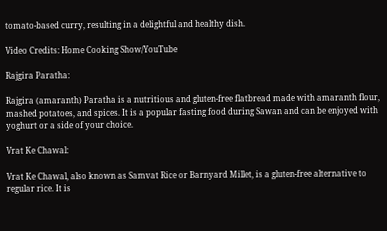tomato-based curry, resulting in a delightful and healthy dish.

Video Credits: Home Cooking Show/YouTube

Rajgira Paratha:

Rajgira (amaranth) Paratha is a nutritious and gluten-free flatbread made with amaranth flour, mashed potatoes, and spices. It is a popular fasting food during Sawan and can be enjoyed with yoghurt or a side of your choice.

Vrat Ke Chawal:

Vrat Ke Chawal, also known as Samvat Rice or Barnyard Millet, is a gluten-free alternative to regular rice. It is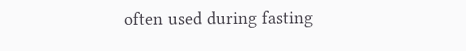often used during fasting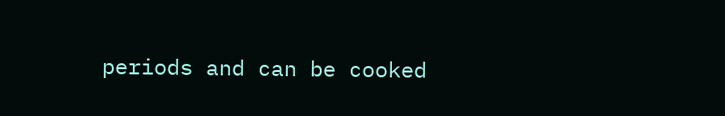periods and can be cooked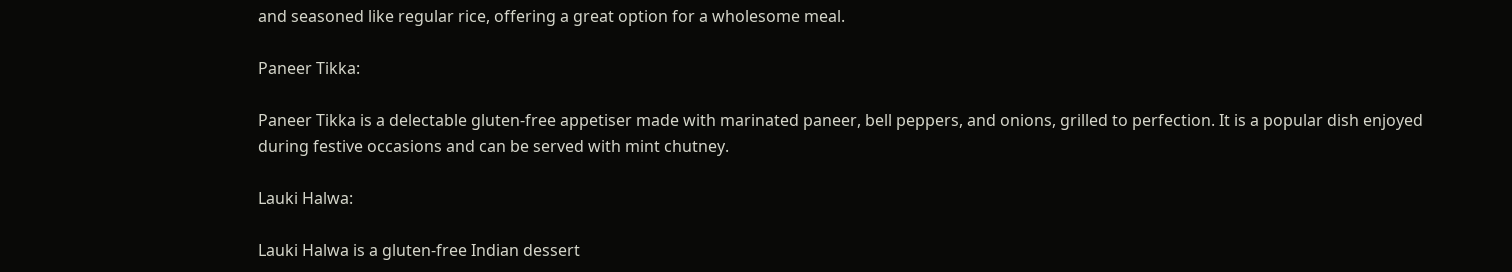and seasoned like regular rice, offering a great option for a wholesome meal.

Paneer Tikka:

Paneer Tikka is a delectable gluten-free appetiser made with marinated paneer, bell peppers, and onions, grilled to perfection. It is a popular dish enjoyed during festive occasions and can be served with mint chutney.

Lauki Halwa:

Lauki Halwa is a gluten-free Indian dessert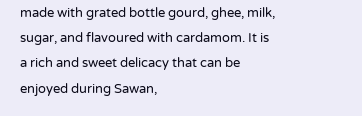made with grated bottle gourd, ghee, milk, sugar, and flavoured with cardamom. It is a rich and sweet delicacy that can be enjoyed during Sawan,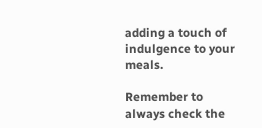adding a touch of indulgence to your meals.

Remember to always check the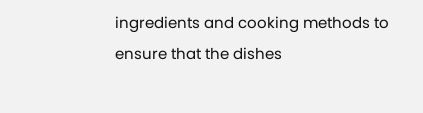ingredients and cooking methods to ensure that the dishes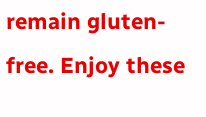remain gluten-free. Enjoy these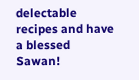delectable recipes and have a blessed Sawan!